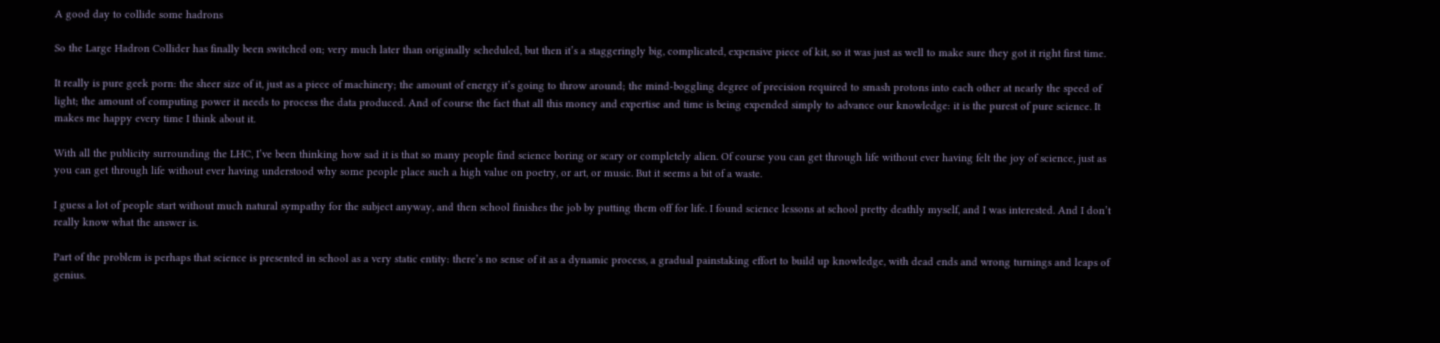A good day to collide some hadrons

So the Large Hadron Collider has finally been switched on; very much later than originally scheduled, but then it’s a staggeringly big, complicated, expensive piece of kit, so it was just as well to make sure they got it right first time.

It really is pure geek porn: the sheer size of it, just as a piece of machinery; the amount of energy it’s going to throw around; the mind-boggling degree of precision required to smash protons into each other at nearly the speed of light; the amount of computing power it needs to process the data produced. And of course the fact that all this money and expertise and time is being expended simply to advance our knowledge: it is the purest of pure science. It makes me happy every time I think about it.

With all the publicity surrounding the LHC, I’ve been thinking how sad it is that so many people find science boring or scary or completely alien. Of course you can get through life without ever having felt the joy of science, just as you can get through life without ever having understood why some people place such a high value on poetry, or art, or music. But it seems a bit of a waste.

I guess a lot of people start without much natural sympathy for the subject anyway, and then school finishes the job by putting them off for life. I found science lessons at school pretty deathly myself, and I was interested. And I don’t really know what the answer is.

Part of the problem is perhaps that science is presented in school as a very static entity: there’s no sense of it as a dynamic process, a gradual painstaking effort to build up knowledge, with dead ends and wrong turnings and leaps of genius.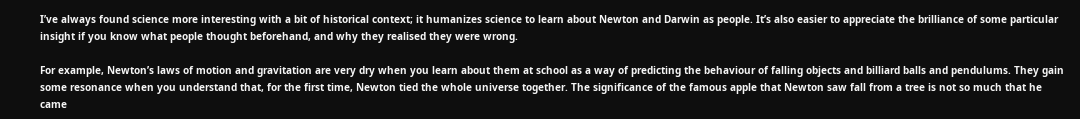I’ve always found science more interesting with a bit of historical context; it humanizes science to learn about Newton and Darwin as people. It’s also easier to appreciate the brilliance of some particular insight if you know what people thought beforehand, and why they realised they were wrong.

For example, Newton’s laws of motion and gravitation are very dry when you learn about them at school as a way of predicting the behaviour of falling objects and billiard balls and pendulums. They gain some resonance when you understand that, for the first time, Newton tied the whole universe together. The significance of the famous apple that Newton saw fall from a tree is not so much that he came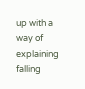up with a way of explaining falling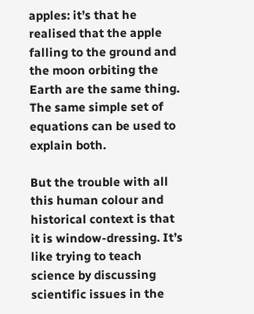apples: it’s that he realised that the apple falling to the ground and the moon orbiting the Earth are the same thing. The same simple set of equations can be used to explain both.

But the trouble with all this human colour and historical context is that it is window-dressing. It’s like trying to teach science by discussing scientific issues in the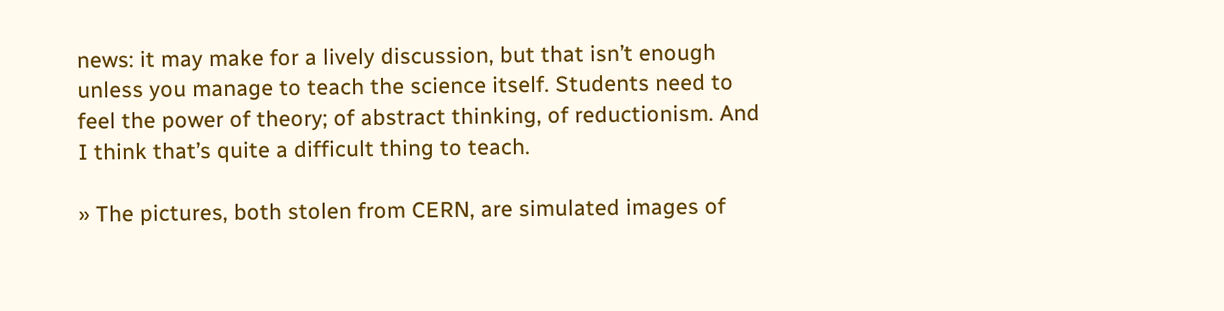news: it may make for a lively discussion, but that isn’t enough unless you manage to teach the science itself. Students need to feel the power of theory; of abstract thinking, of reductionism. And I think that’s quite a difficult thing to teach.

» The pictures, both stolen from CERN, are simulated images of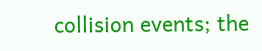collision events; the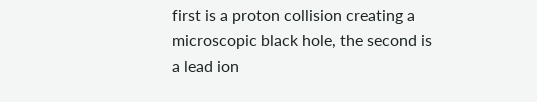first is a proton collision creating a microscopic black hole, the second is a lead ion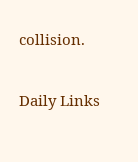collision.

Daily Links